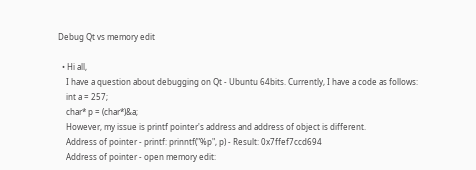Debug Qt vs memory edit

  • Hi all,
    I have a question about debugging on Qt - Ubuntu 64bits. Currently, I have a code as follows:
    int a = 257;
    char* p = (char*)&a;
    However, my issue is printf pointer's address and address of object is different.
    Address of pointer - printf: prinntf("%p", p) - Result: 0x7ffef7ccd694
    Address of pointer - open memory edit: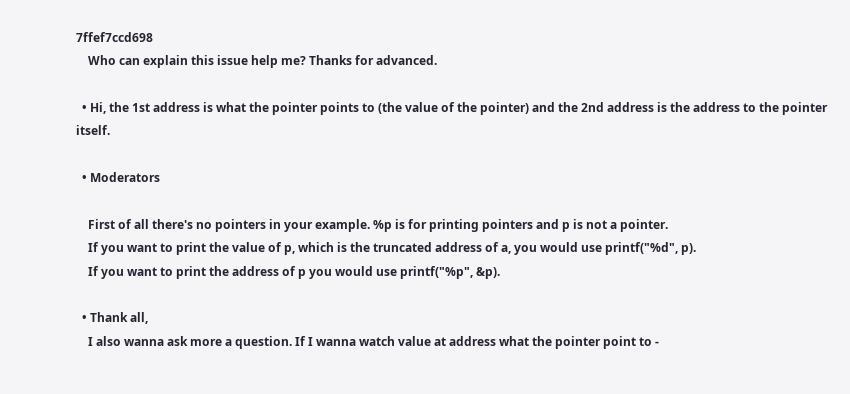7ffef7ccd698
    Who can explain this issue help me? Thanks for advanced.

  • Hi, the 1st address is what the pointer points to (the value of the pointer) and the 2nd address is the address to the pointer itself.

  • Moderators

    First of all there's no pointers in your example. %p is for printing pointers and p is not a pointer.
    If you want to print the value of p, which is the truncated address of a, you would use printf("%d", p).
    If you want to print the address of p you would use printf("%p", &p).

  • Thank all,
    I also wanna ask more a question. If I wanna watch value at address what the pointer point to -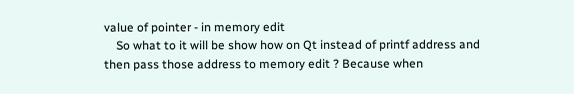value of pointer - in memory edit
    So what to it will be show how on Qt instead of printf address and then pass those address to memory edit ? Because when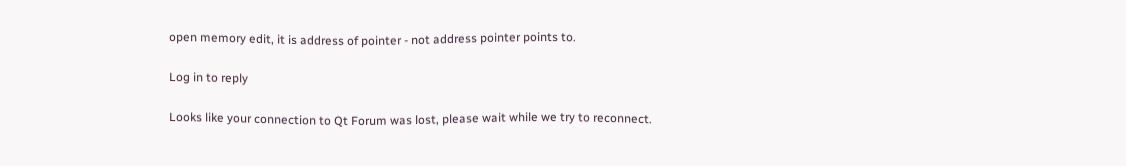open memory edit, it is address of pointer - not address pointer points to.

Log in to reply

Looks like your connection to Qt Forum was lost, please wait while we try to reconnect.